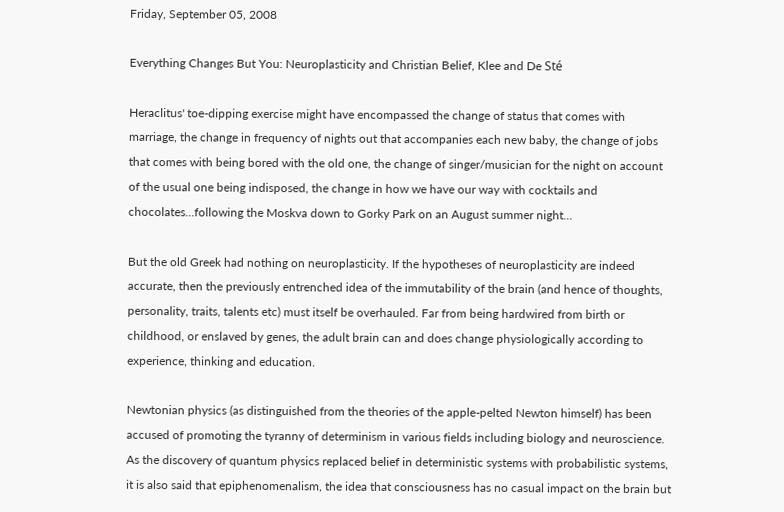Friday, September 05, 2008

Everything Changes But You: Neuroplasticity and Christian Belief, Klee and De Sté

Heraclitus' toe-dipping exercise might have encompassed the change of status that comes with marriage, the change in frequency of nights out that accompanies each new baby, the change of jobs that comes with being bored with the old one, the change of singer/musician for the night on account of the usual one being indisposed, the change in how we have our way with cocktails and chocolates...following the Moskva down to Gorky Park on an August summer night...

But the old Greek had nothing on neuroplasticity. If the hypotheses of neuroplasticity are indeed accurate, then the previously entrenched idea of the immutability of the brain (and hence of thoughts, personality, traits, talents etc) must itself be overhauled. Far from being hardwired from birth or childhood, or enslaved by genes, the adult brain can and does change physiologically according to experience, thinking and education.

Newtonian physics (as distinguished from the theories of the apple-pelted Newton himself) has been accused of promoting the tyranny of determinism in various fields including biology and neuroscience. As the discovery of quantum physics replaced belief in deterministic systems with probabilistic systems, it is also said that epiphenomenalism, the idea that consciousness has no casual impact on the brain but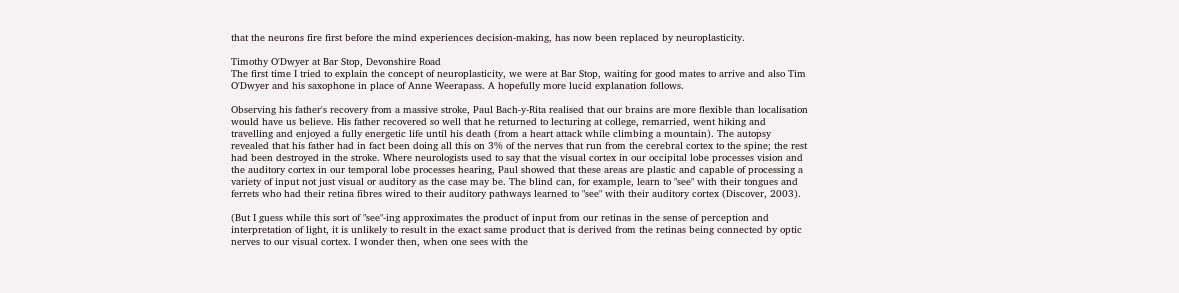that the neurons fire first before the mind experiences decision-making, has now been replaced by neuroplasticity.

Timothy O'Dwyer at Bar Stop, Devonshire Road
The first time I tried to explain the concept of neuroplasticity, we were at Bar Stop, waiting for good mates to arrive and also Tim O'Dwyer and his saxophone in place of Anne Weerapass. A hopefully more lucid explanation follows.

Observing his father's recovery from a massive stroke, Paul Bach-y-Rita realised that our brains are more flexible than localisation would have us believe. His father recovered so well that he returned to lecturing at college, remarried, went hiking and travelling and enjoyed a fully energetic life until his death (from a heart attack while climbing a mountain). The autopsy revealed that his father had in fact been doing all this on 3% of the nerves that run from the cerebral cortex to the spine; the rest had been destroyed in the stroke. Where neurologists used to say that the visual cortex in our occipital lobe processes vision and the auditory cortex in our temporal lobe processes hearing, Paul showed that these areas are plastic and capable of processing a variety of input not just visual or auditory as the case may be. The blind can, for example, learn to "see" with their tongues and ferrets who had their retina fibres wired to their auditory pathways learned to "see" with their auditory cortex (Discover, 2003).

(But I guess while this sort of "see"-ing approximates the product of input from our retinas in the sense of perception and interpretation of light, it is unlikely to result in the exact same product that is derived from the retinas being connected by optic nerves to our visual cortex. I wonder then, when one sees with the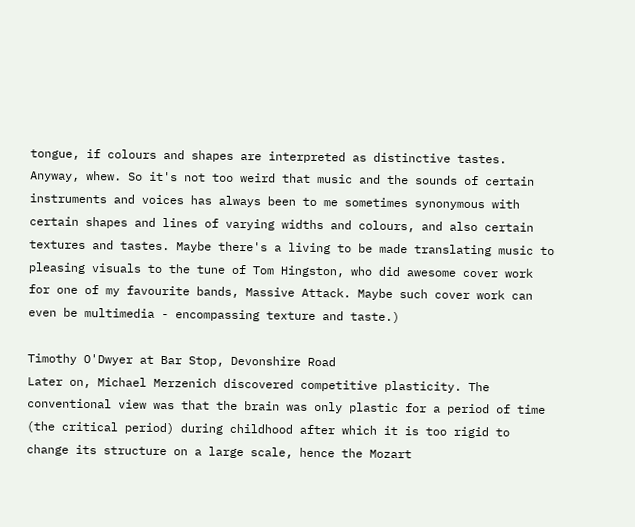tongue, if colours and shapes are interpreted as distinctive tastes. Anyway, whew. So it's not too weird that music and the sounds of certain instruments and voices has always been to me sometimes synonymous with certain shapes and lines of varying widths and colours, and also certain textures and tastes. Maybe there's a living to be made translating music to pleasing visuals to the tune of Tom Hingston, who did awesome cover work for one of my favourite bands, Massive Attack. Maybe such cover work can even be multimedia - encompassing texture and taste.)

Timothy O'Dwyer at Bar Stop, Devonshire Road
Later on, Michael Merzenich discovered competitive plasticity. The conventional view was that the brain was only plastic for a period of time (the critical period) during childhood after which it is too rigid to change its structure on a large scale, hence the Mozart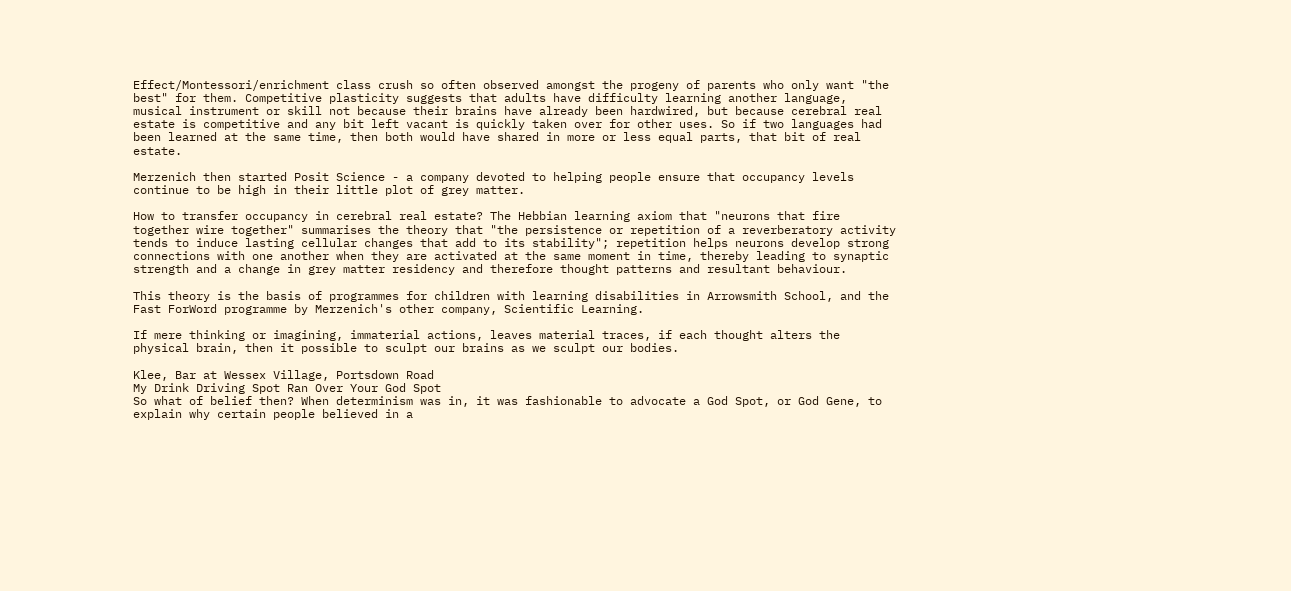Effect/Montessori/enrichment class crush so often observed amongst the progeny of parents who only want "the best" for them. Competitive plasticity suggests that adults have difficulty learning another language, musical instrument or skill not because their brains have already been hardwired, but because cerebral real estate is competitive and any bit left vacant is quickly taken over for other uses. So if two languages had been learned at the same time, then both would have shared in more or less equal parts, that bit of real estate.

Merzenich then started Posit Science - a company devoted to helping people ensure that occupancy levels continue to be high in their little plot of grey matter.

How to transfer occupancy in cerebral real estate? The Hebbian learning axiom that "neurons that fire together wire together" summarises the theory that "the persistence or repetition of a reverberatory activity tends to induce lasting cellular changes that add to its stability"; repetition helps neurons develop strong connections with one another when they are activated at the same moment in time, thereby leading to synaptic strength and a change in grey matter residency and therefore thought patterns and resultant behaviour.

This theory is the basis of programmes for children with learning disabilities in Arrowsmith School, and the Fast ForWord programme by Merzenich's other company, Scientific Learning.

If mere thinking or imagining, immaterial actions, leaves material traces, if each thought alters the physical brain, then it possible to sculpt our brains as we sculpt our bodies.

Klee, Bar at Wessex Village, Portsdown Road
My Drink Driving Spot Ran Over Your God Spot
So what of belief then? When determinism was in, it was fashionable to advocate a God Spot, or God Gene, to explain why certain people believed in a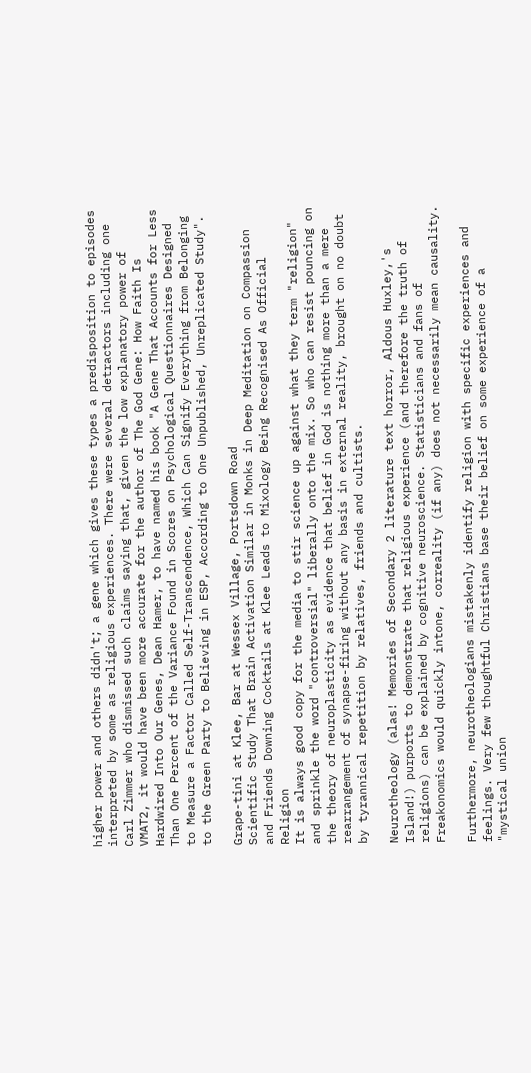higher power and others didn't; a gene which gives these types a predisposition to episodes interpreted by some as religious experiences. There were several detractors including one Carl Zimmer who dismissed such claims saying that, given the low explanatory power of VMAT2, it would have been more accurate for the author of The God Gene: How Faith Is Hardwired Into Our Genes, Dean Hamer, to have named his book "A Gene That Accounts for Less Than One Percent of the Variance Found in Scores on Psychological Questionnaires Designed to Measure a Factor Called Self-Transcendence, Which Can Signify Everything from Belonging to the Green Party to Believing in ESP, According to One Unpublished, Unreplicated Study".

Grape-tini at Klee, Bar at Wessex Village, Portsdown Road
Scientific Study That Brain Activation Similar in Monks in Deep Meditation on Compassion and Friends Downing Cocktails at Klee Leads to Mixology Being Recognised As Official Religion
It is always good copy for the media to stir science up against what they term "religion" and sprinkle the word "controversial" liberally onto the mix. So who can resist pouncing on the theory of neuroplasticity as evidence that belief in God is nothing more than a mere rearrangement of synapse-firing without any basis in external reality, brought on no doubt by tyrannical repetition by relatives, friends and cultists.

Neurotheology (alas! Memories of Secondary 2 literature text horror, Aldous Huxley,'s Island!) purports to demonstrate that religious experience (and therefore the truth of religions) can be explained by cognitive neuroscience. Statisticians and fans of Freakonomics would quickly intone, correality (if any) does not necessarily mean causality.

Furthermore, neurotheologians mistakenly identify religion with specific experiences and feelings. Very few thoughtful Christians base their belief on some experience of a "mystical union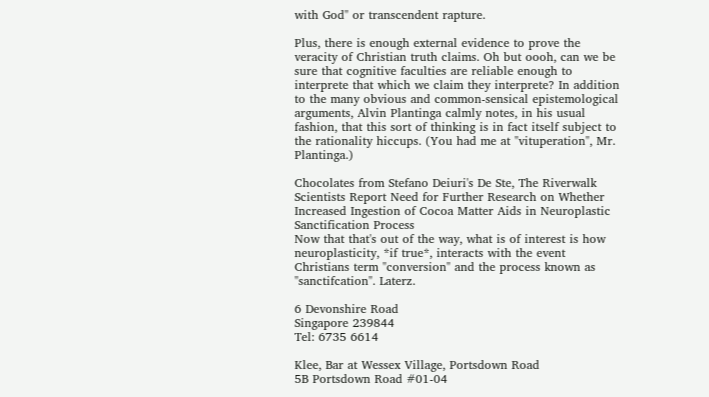with God" or transcendent rapture.

Plus, there is enough external evidence to prove the veracity of Christian truth claims. Oh but oooh, can we be sure that cognitive faculties are reliable enough to interprete that which we claim they interprete? In addition to the many obvious and common-sensical epistemological arguments, Alvin Plantinga calmly notes, in his usual fashion, that this sort of thinking is in fact itself subject to the rationality hiccups. (You had me at "vituperation", Mr. Plantinga.)

Chocolates from Stefano Deiuri's De Ste, The Riverwalk
Scientists Report Need for Further Research on Whether Increased Ingestion of Cocoa Matter Aids in Neuroplastic Sanctification Process
Now that that's out of the way, what is of interest is how neuroplasticity, *if true*, interacts with the event Christians term "conversion" and the process known as "sanctifcation". Laterz.

6 Devonshire Road
Singapore 239844
Tel: 6735 6614

Klee, Bar at Wessex Village, Portsdown Road
5B Portsdown Road #01-04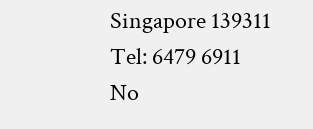Singapore 139311
Tel: 6479 6911
No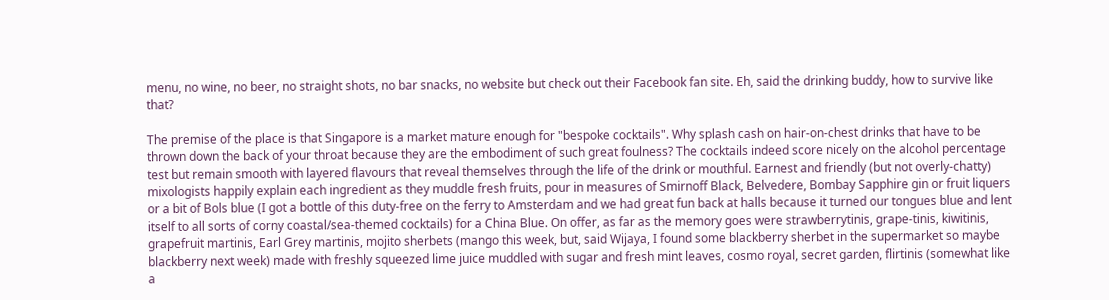menu, no wine, no beer, no straight shots, no bar snacks, no website but check out their Facebook fan site. Eh, said the drinking buddy, how to survive like that?

The premise of the place is that Singapore is a market mature enough for "bespoke cocktails". Why splash cash on hair-on-chest drinks that have to be thrown down the back of your throat because they are the embodiment of such great foulness? The cocktails indeed score nicely on the alcohol percentage test but remain smooth with layered flavours that reveal themselves through the life of the drink or mouthful. Earnest and friendly (but not overly-chatty) mixologists happily explain each ingredient as they muddle fresh fruits, pour in measures of Smirnoff Black, Belvedere, Bombay Sapphire gin or fruit liquers or a bit of Bols blue (I got a bottle of this duty-free on the ferry to Amsterdam and we had great fun back at halls because it turned our tongues blue and lent itself to all sorts of corny coastal/sea-themed cocktails) for a China Blue. On offer, as far as the memory goes were strawberrytinis, grape-tinis, kiwitinis, grapefruit martinis, Earl Grey martinis, mojito sherbets (mango this week, but, said Wijaya, I found some blackberry sherbet in the supermarket so maybe blackberry next week) made with freshly squeezed lime juice muddled with sugar and fresh mint leaves, cosmo royal, secret garden, flirtinis (somewhat like a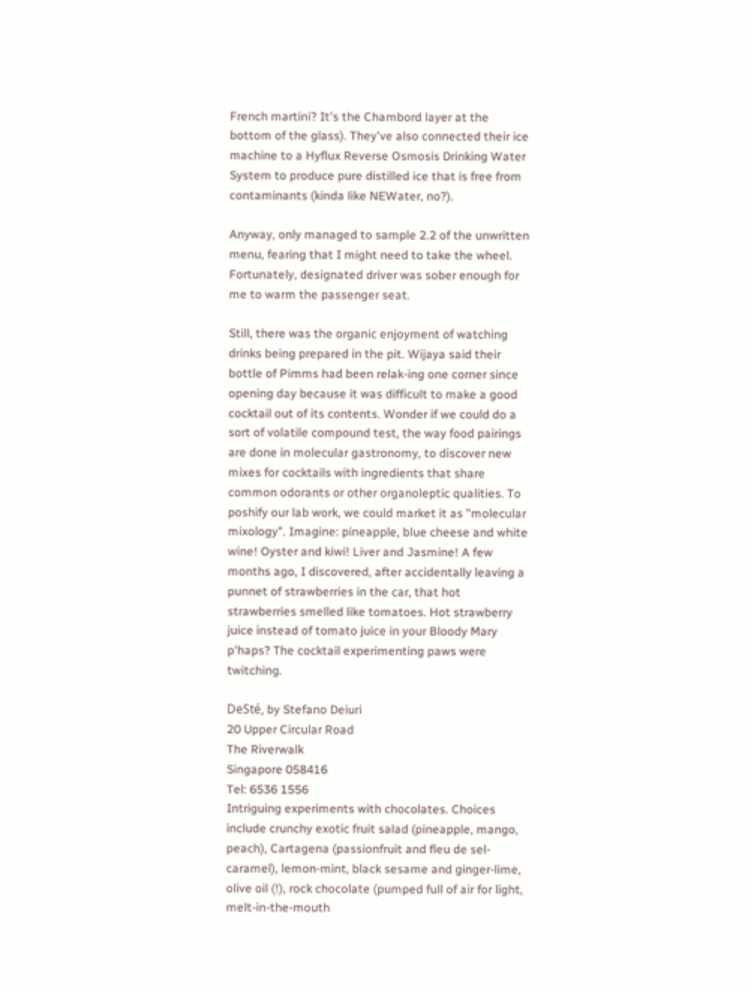French martini? It's the Chambord layer at the bottom of the glass). They've also connected their ice machine to a Hyflux Reverse Osmosis Drinking Water System to produce pure distilled ice that is free from contaminants (kinda like NEWater, no?).

Anyway, only managed to sample 2.2 of the unwritten menu, fearing that I might need to take the wheel. Fortunately, designated driver was sober enough for me to warm the passenger seat.

Still, there was the organic enjoyment of watching drinks being prepared in the pit. Wijaya said their bottle of Pimms had been relak-ing one corner since opening day because it was difficult to make a good cocktail out of its contents. Wonder if we could do a sort of volatile compound test, the way food pairings are done in molecular gastronomy, to discover new mixes for cocktails with ingredients that share common odorants or other organoleptic qualities. To poshify our lab work, we could market it as "molecular mixology". Imagine: pineapple, blue cheese and white wine! Oyster and kiwi! Liver and Jasmine! A few months ago, I discovered, after accidentally leaving a punnet of strawberries in the car, that hot strawberries smelled like tomatoes. Hot strawberry juice instead of tomato juice in your Bloody Mary p'haps? The cocktail experimenting paws were twitching.

DeSté, by Stefano Deiuri
20 Upper Circular Road
The Riverwalk
Singapore 058416
Tel: 6536 1556
Intriguing experiments with chocolates. Choices include crunchy exotic fruit salad (pineapple, mango, peach), Cartagena (passionfruit and fleu de sel-caramel), lemon-mint, black sesame and ginger-lime, olive oil (!), rock chocolate (pumped full of air for light, melt-in-the-mouth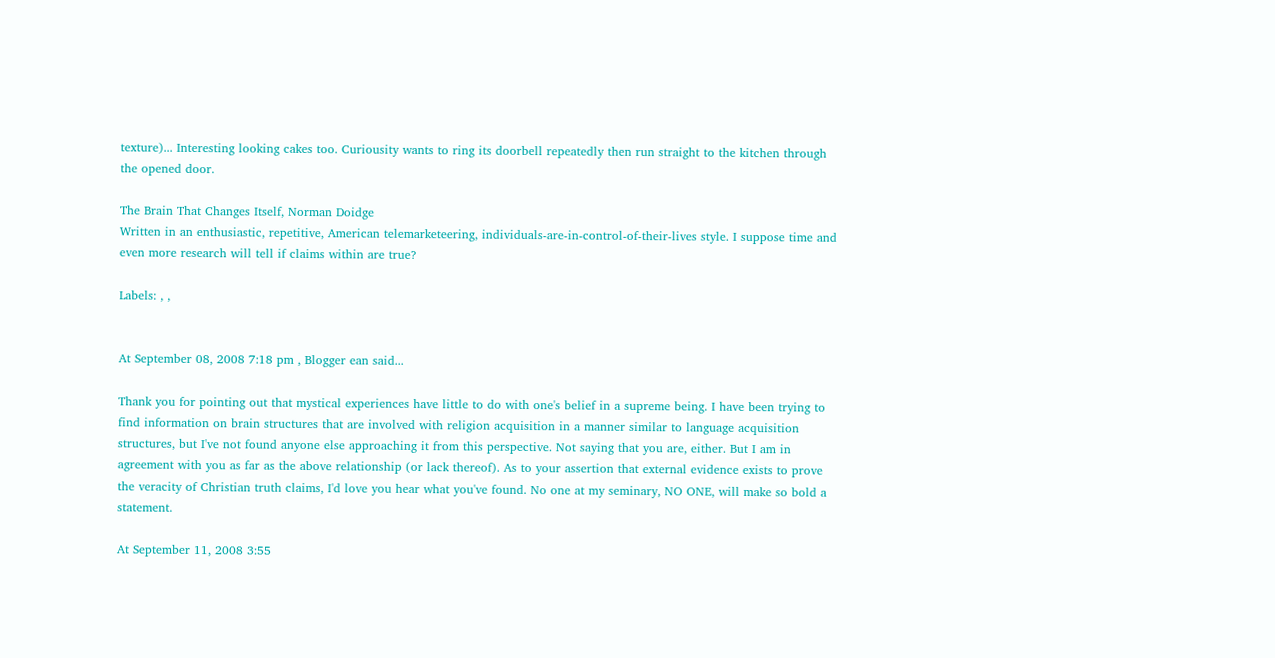texture)... Interesting looking cakes too. Curiousity wants to ring its doorbell repeatedly then run straight to the kitchen through the opened door.

The Brain That Changes Itself, Norman Doidge
Written in an enthusiastic, repetitive, American telemarketeering, individuals-are-in-control-of-their-lives style. I suppose time and even more research will tell if claims within are true?

Labels: , ,


At September 08, 2008 7:18 pm , Blogger ean said...

Thank you for pointing out that mystical experiences have little to do with one's belief in a supreme being. I have been trying to find information on brain structures that are involved with religion acquisition in a manner similar to language acquisition structures, but I've not found anyone else approaching it from this perspective. Not saying that you are, either. But I am in agreement with you as far as the above relationship (or lack thereof). As to your assertion that external evidence exists to prove the veracity of Christian truth claims, I'd love you hear what you've found. No one at my seminary, NO ONE, will make so bold a statement.

At September 11, 2008 3:55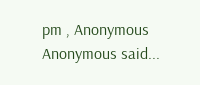pm , Anonymous Anonymous said...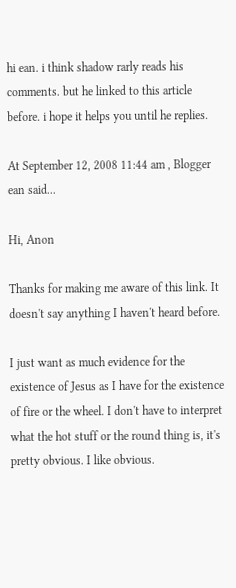hi ean. i think shadow rarly reads his comments. but he linked to this article before. i hope it helps you until he replies.

At September 12, 2008 11:44 am , Blogger ean said...

Hi, Anon

Thanks for making me aware of this link. It doesn't say anything I haven't heard before.

I just want as much evidence for the existence of Jesus as I have for the existence of fire or the wheel. I don't have to interpret what the hot stuff or the round thing is, it's pretty obvious. I like obvious.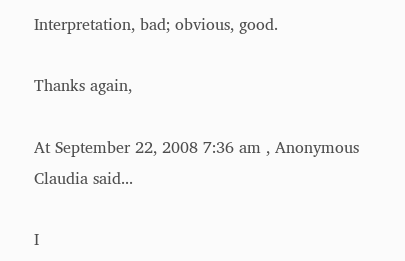Interpretation, bad; obvious, good.

Thanks again,

At September 22, 2008 7:36 am , Anonymous Claudia said...

I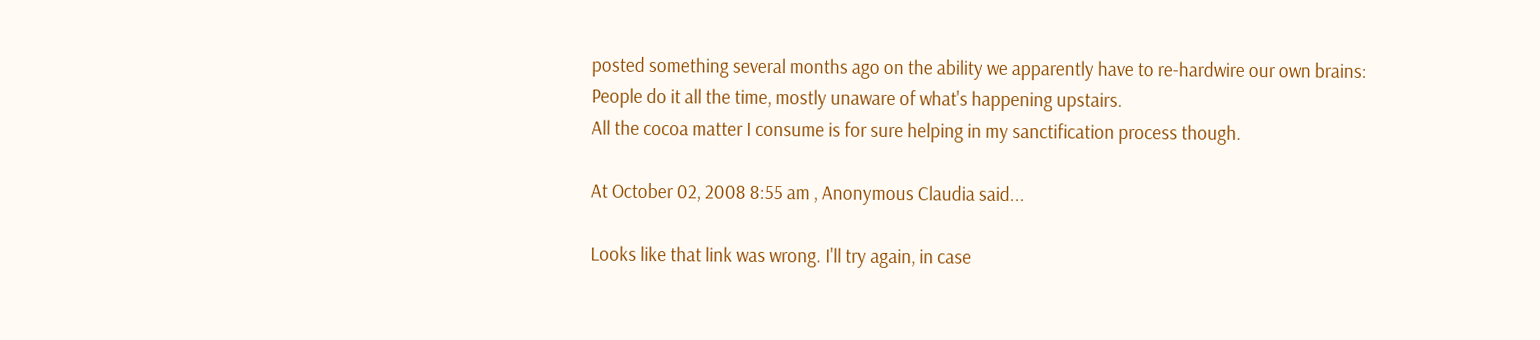posted something several months ago on the ability we apparently have to re-hardwire our own brains:
People do it all the time, mostly unaware of what's happening upstairs.
All the cocoa matter I consume is for sure helping in my sanctification process though.

At October 02, 2008 8:55 am , Anonymous Claudia said...

Looks like that link was wrong. I'll try again, in case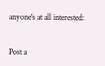anyone's at all interested:


Post a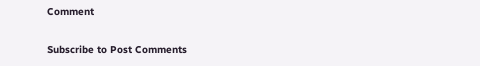Comment

Subscribe to Post Comments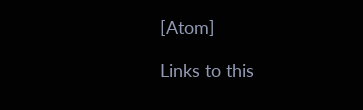[Atom]

Links to this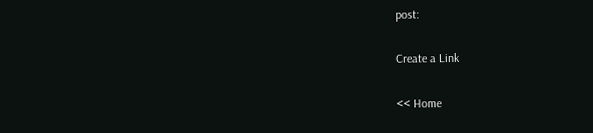post:

Create a Link

<< Home